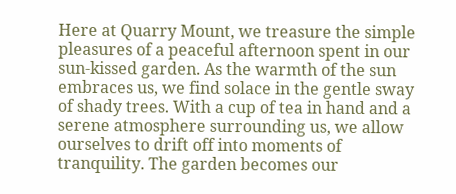Here at Quarry Mount, we treasure the simple pleasures of a peaceful afternoon spent in our sun-kissed garden. As the warmth of the sun embraces us, we find solace in the gentle sway of shady trees. With a cup of tea in hand and a serene atmosphere surrounding us, we allow ourselves to drift off into moments of tranquility. The garden becomes our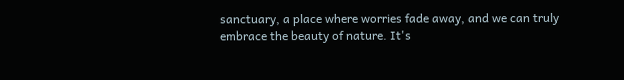sanctuary, a place where worries fade away, and we can truly embrace the beauty of nature. It's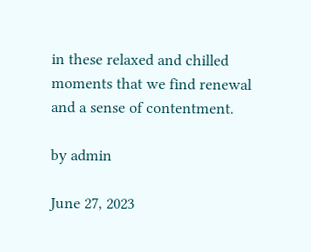in these relaxed and chilled moments that we find renewal and a sense of contentment.

by admin

June 27, 2023